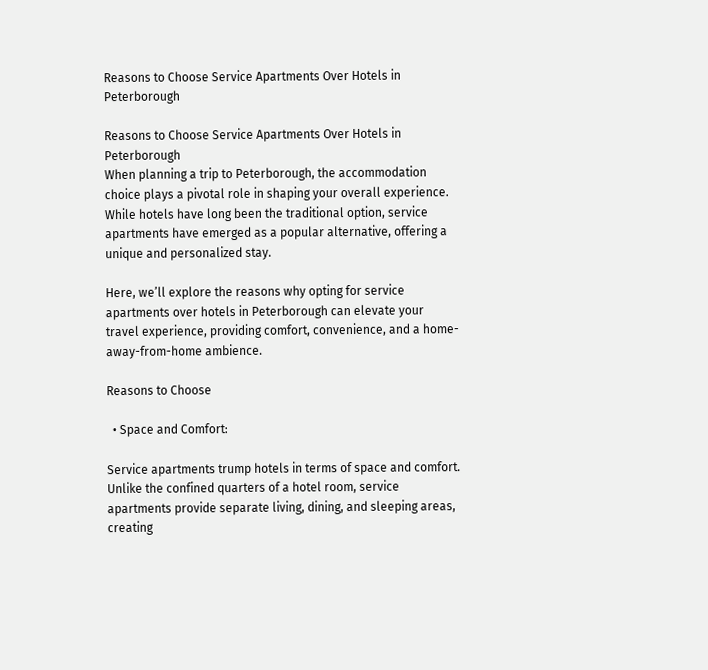Reasons to Choose Service Apartments Over Hotels in Peterborough

Reasons to Choose Service Apartments Over Hotels in Peterborough
When planning a trip to Peterborough, the accommodation choice plays a pivotal role in shaping your overall experience. While hotels have long been the traditional option, service apartments have emerged as a popular alternative, offering a unique and personalized stay.

Here, we’ll explore the reasons why opting for service apartments over hotels in Peterborough can elevate your travel experience, providing comfort, convenience, and a home-away-from-home ambience.

Reasons to Choose

  • Space and Comfort:

Service apartments trump hotels in terms of space and comfort. Unlike the confined quarters of a hotel room, service apartments provide separate living, dining, and sleeping areas, creating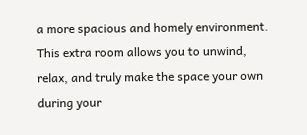a more spacious and homely environment. This extra room allows you to unwind, relax, and truly make the space your own during your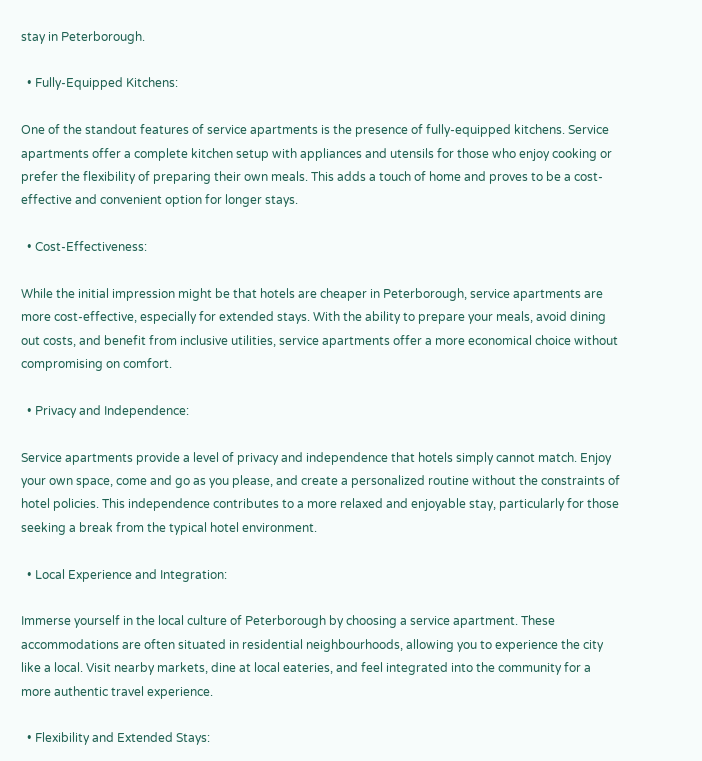stay in Peterborough.

  • Fully-Equipped Kitchens:

One of the standout features of service apartments is the presence of fully-equipped kitchens. Service apartments offer a complete kitchen setup with appliances and utensils for those who enjoy cooking or prefer the flexibility of preparing their own meals. This adds a touch of home and proves to be a cost-effective and convenient option for longer stays.

  • Cost-Effectiveness:

While the initial impression might be that hotels are cheaper in Peterborough, service apartments are more cost-effective, especially for extended stays. With the ability to prepare your meals, avoid dining out costs, and benefit from inclusive utilities, service apartments offer a more economical choice without compromising on comfort.

  • Privacy and Independence:

Service apartments provide a level of privacy and independence that hotels simply cannot match. Enjoy your own space, come and go as you please, and create a personalized routine without the constraints of hotel policies. This independence contributes to a more relaxed and enjoyable stay, particularly for those seeking a break from the typical hotel environment.

  • Local Experience and Integration:

Immerse yourself in the local culture of Peterborough by choosing a service apartment. These accommodations are often situated in residential neighbourhoods, allowing you to experience the city like a local. Visit nearby markets, dine at local eateries, and feel integrated into the community for a more authentic travel experience.

  • Flexibility and Extended Stays: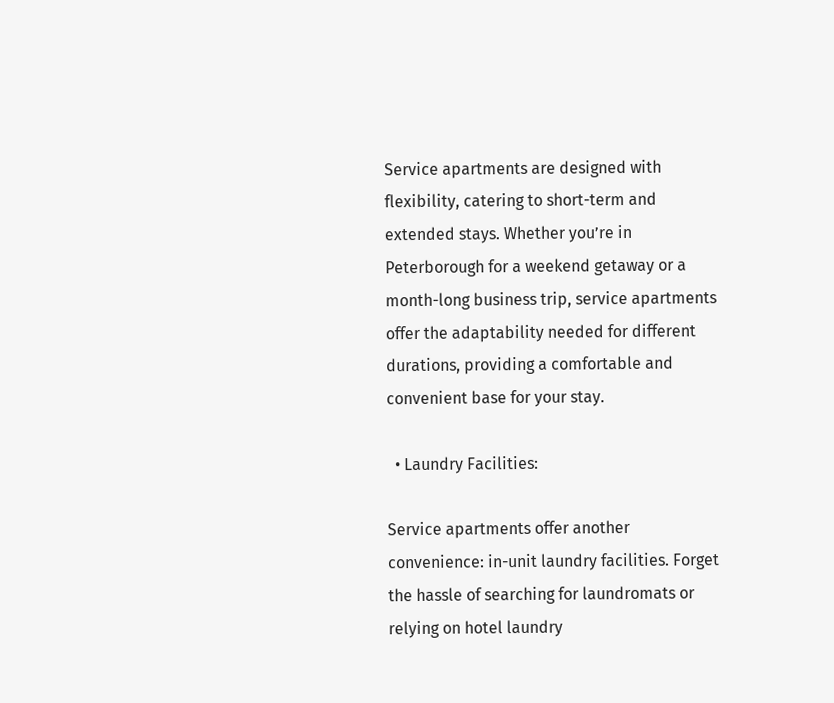Service apartments are designed with flexibility, catering to short-term and extended stays. Whether you’re in Peterborough for a weekend getaway or a month-long business trip, service apartments offer the adaptability needed for different durations, providing a comfortable and convenient base for your stay.

  • Laundry Facilities:

Service apartments offer another convenience: in-unit laundry facilities. Forget the hassle of searching for laundromats or relying on hotel laundry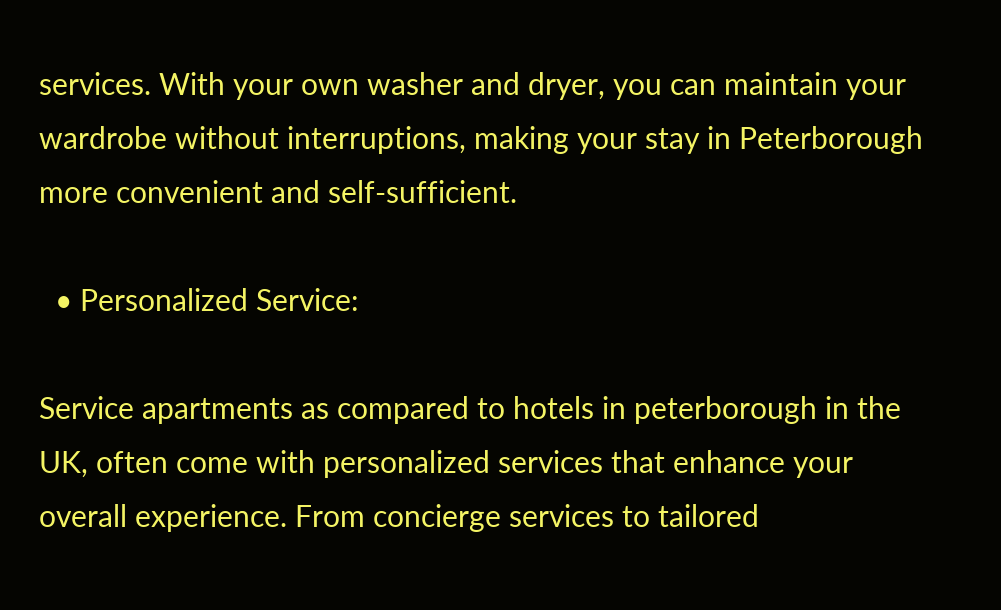services. With your own washer and dryer, you can maintain your wardrobe without interruptions, making your stay in Peterborough more convenient and self-sufficient.

  • Personalized Service:

Service apartments as compared to hotels in peterborough in the UK, often come with personalized services that enhance your overall experience. From concierge services to tailored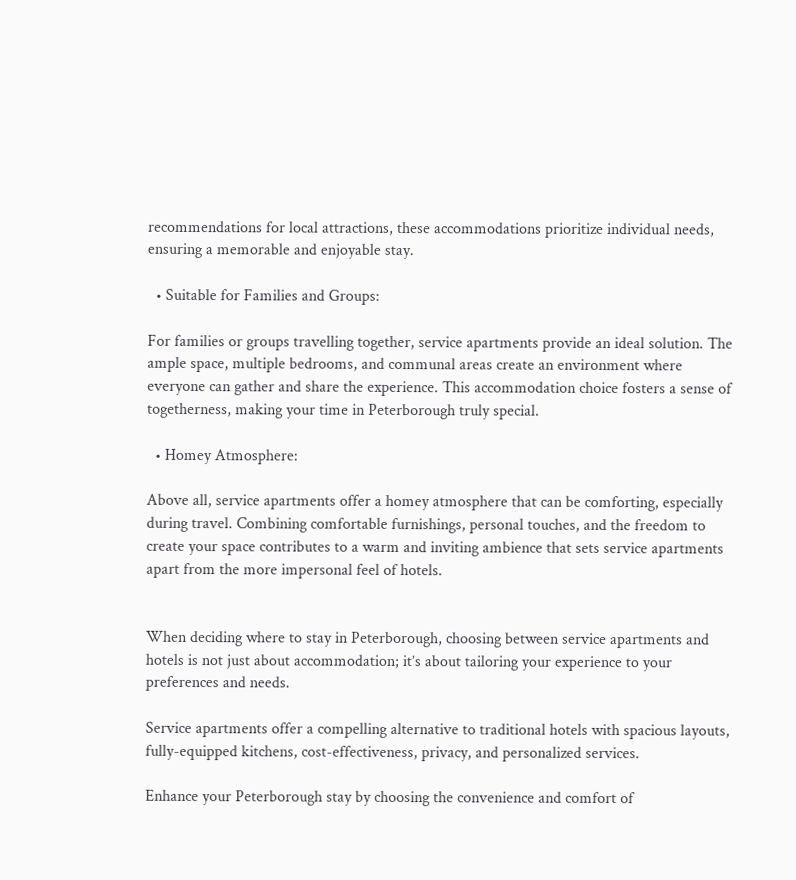recommendations for local attractions, these accommodations prioritize individual needs, ensuring a memorable and enjoyable stay.

  • Suitable for Families and Groups:

For families or groups travelling together, service apartments provide an ideal solution. The ample space, multiple bedrooms, and communal areas create an environment where everyone can gather and share the experience. This accommodation choice fosters a sense of togetherness, making your time in Peterborough truly special.

  • Homey Atmosphere:

Above all, service apartments offer a homey atmosphere that can be comforting, especially during travel. Combining comfortable furnishings, personal touches, and the freedom to create your space contributes to a warm and inviting ambience that sets service apartments apart from the more impersonal feel of hotels.


When deciding where to stay in Peterborough, choosing between service apartments and hotels is not just about accommodation; it’s about tailoring your experience to your preferences and needs.

Service apartments offer a compelling alternative to traditional hotels with spacious layouts, fully-equipped kitchens, cost-effectiveness, privacy, and personalized services.

Enhance your Peterborough stay by choosing the convenience and comfort of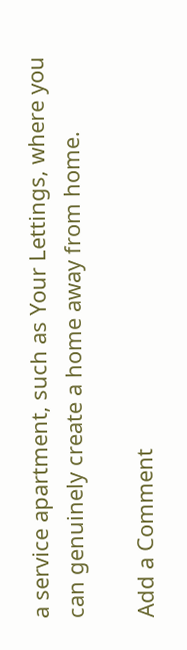a service apartment, such as Your Lettings, where you can genuinely create a home away from home.

Add a Comment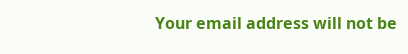Your email address will not be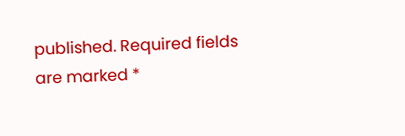published. Required fields are marked *